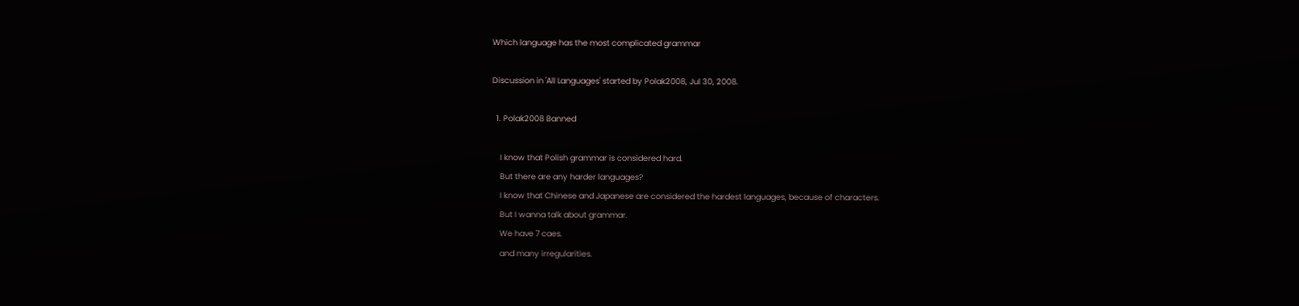Which language has the most complicated grammar

Discussion in 'All Languages' started by Polak2008, Jul 30, 2008.

  1. Polak2008 Banned

    I know that Polish grammar is considered hard.
    But there are any harder languages?
    I know that Chinese and Japanese are considered the hardest languages, because of characters.
    But I wanna talk about grammar.
    We have 7 caes.
    and many irregularities.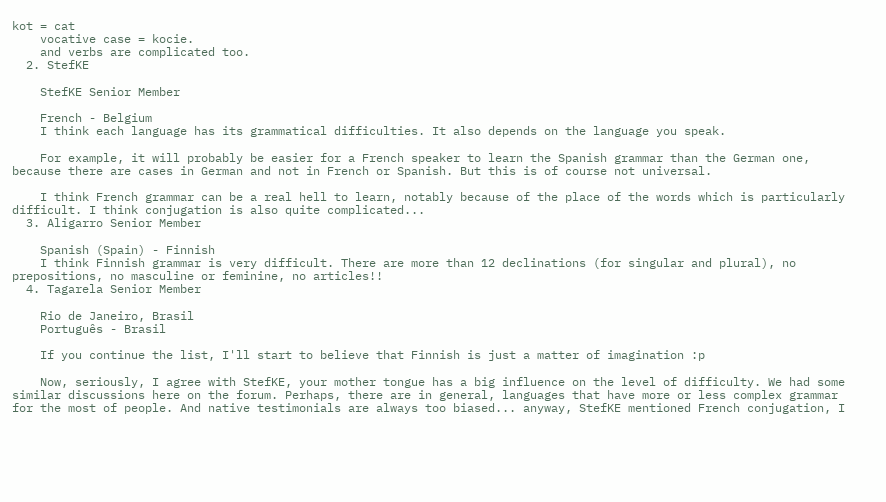kot = cat
    vocative case = kocie.
    and verbs are complicated too.
  2. StefKE

    StefKE Senior Member

    French - Belgium
    I think each language has its grammatical difficulties. It also depends on the language you speak.

    For example, it will probably be easier for a French speaker to learn the Spanish grammar than the German one, because there are cases in German and not in French or Spanish. But this is of course not universal.

    I think French grammar can be a real hell to learn, notably because of the place of the words which is particularly difficult. I think conjugation is also quite complicated...
  3. Aligarro Senior Member

    Spanish (Spain) - Finnish
    I think Finnish grammar is very difficult. There are more than 12 declinations (for singular and plural), no prepositions, no masculine or feminine, no articles!!
  4. Tagarela Senior Member

    Rio de Janeiro, Brasil
    Português - Brasil

    If you continue the list, I'll start to believe that Finnish is just a matter of imagination :p

    Now, seriously, I agree with StefKE, your mother tongue has a big influence on the level of difficulty. We had some similar discussions here on the forum. Perhaps, there are in general, languages that have more or less complex grammar for the most of people. And native testimonials are always too biased... anyway, StefKE mentioned French conjugation, I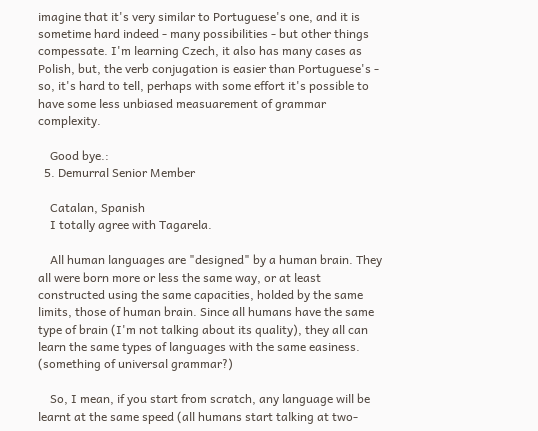imagine that it's very similar to Portuguese's one, and it is sometime hard indeed - many possibilities - but other things compessate. I'm learning Czech, it also has many cases as Polish, but, the verb conjugation is easier than Portuguese's - so, it's hard to tell, perhaps with some effort it's possible to have some less unbiased measuarement of grammar complexity.

    Good bye.:
  5. Demurral Senior Member

    Catalan, Spanish
    I totally agree with Tagarela.

    All human languages are "designed" by a human brain. They all were born more or less the same way, or at least constructed using the same capacities, holded by the same limits, those of human brain. Since all humans have the same type of brain (I'm not talking about its quality), they all can learn the same types of languages with the same easiness. (something of universal grammar?)

    So, I mean, if you start from scratch, any language will be learnt at the same speed (all humans start talking at two-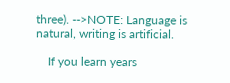three). -->NOTE: Language is natural, writing is artificial.

    If you learn years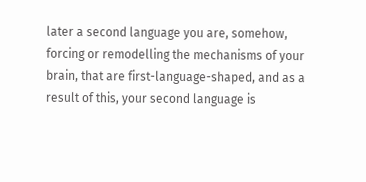later a second language you are, somehow, forcing or remodelling the mechanisms of your brain, that are first-language-shaped, and as a result of this, your second language is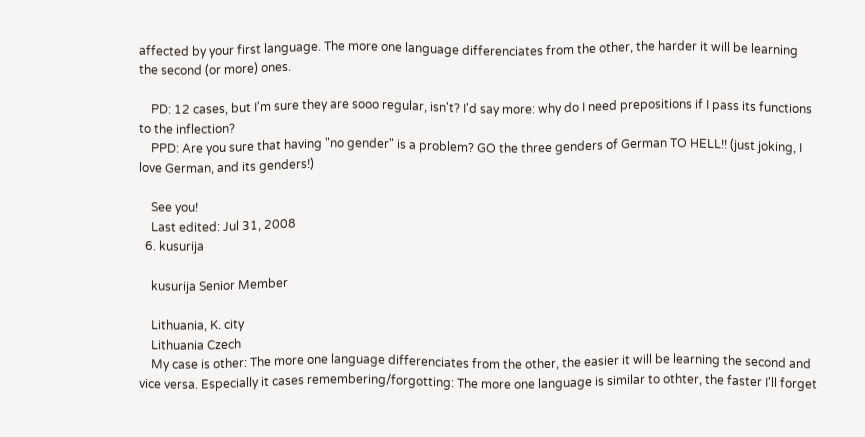affected by your first language. The more one language differenciates from the other, the harder it will be learning the second (or more) ones.

    PD: 12 cases, but I'm sure they are sooo regular, isn't? I'd say more: why do I need prepositions if I pass its functions to the inflection?
    PPD: Are you sure that having "no gender" is a problem? GO the three genders of German TO HELL!! (just joking, I love German, and its genders!)

    See you!
    Last edited: Jul 31, 2008
  6. kusurija

    kusurija Senior Member

    Lithuania, K. city
    Lithuania Czech
    My case is other: The more one language differenciates from the other, the easier it will be learning the second and vice versa. Especially it cases remembering/forgotting: The more one language is similar to othter, the faster I'll forget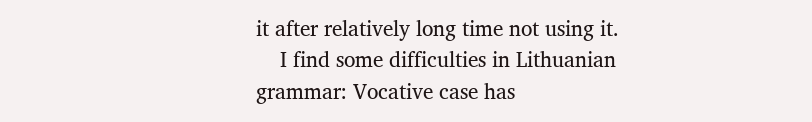it after relatively long time not using it.
    I find some difficulties in Lithuanian grammar: Vocative case has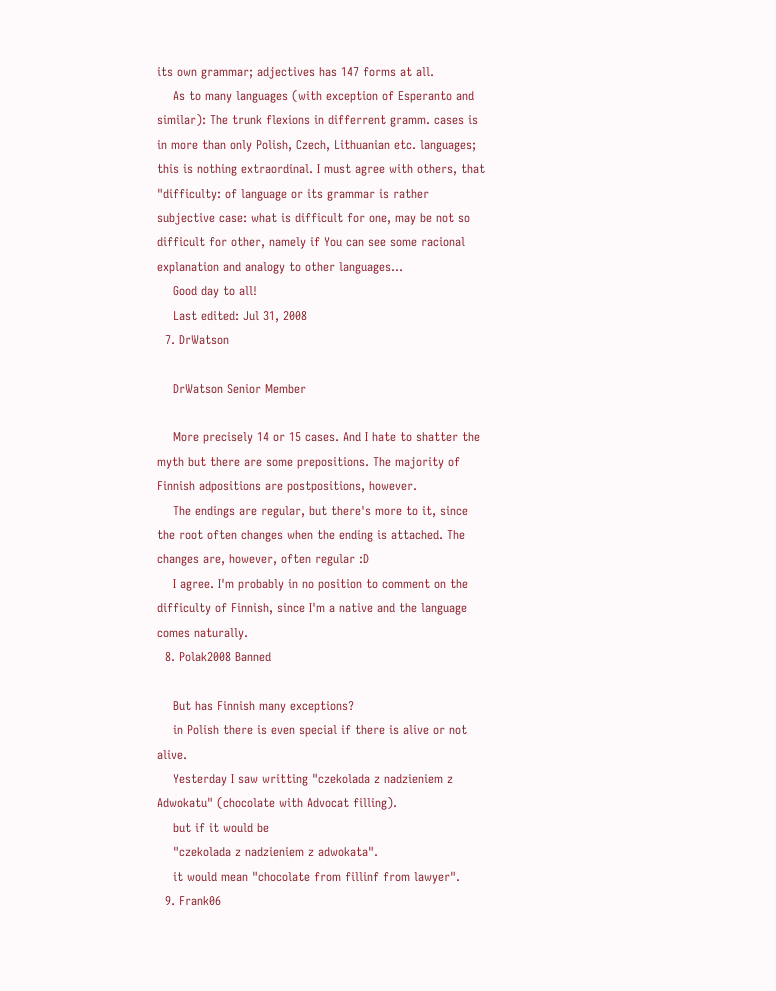its own grammar; adjectives has 147 forms at all.
    As to many languages (with exception of Esperanto and similar): The trunk flexions in differrent gramm. cases is in more than only Polish, Czech, Lithuanian etc. languages; this is nothing extraordinal. I must agree with others, that "difficulty: of language or its grammar is rather subjective case: what is difficult for one, may be not so difficult for other, namely if You can see some racional explanation and analogy to other languages...
    Good day to all!
    Last edited: Jul 31, 2008
  7. DrWatson

    DrWatson Senior Member

    More precisely 14 or 15 cases. And I hate to shatter the myth but there are some prepositions. The majority of Finnish adpositions are postpositions, however.
    The endings are regular, but there's more to it, since the root often changes when the ending is attached. The changes are, however, often regular :D
    I agree. I'm probably in no position to comment on the difficulty of Finnish, since I'm a native and the language comes naturally.
  8. Polak2008 Banned

    But has Finnish many exceptions?
    in Polish there is even special if there is alive or not alive.
    Yesterday I saw writting "czekolada z nadzieniem z Adwokatu" (chocolate with Advocat filling).
    but if it would be
    "czekolada z nadzieniem z adwokata".
    it would mean "chocolate from fillinf from lawyer".
  9. Frank06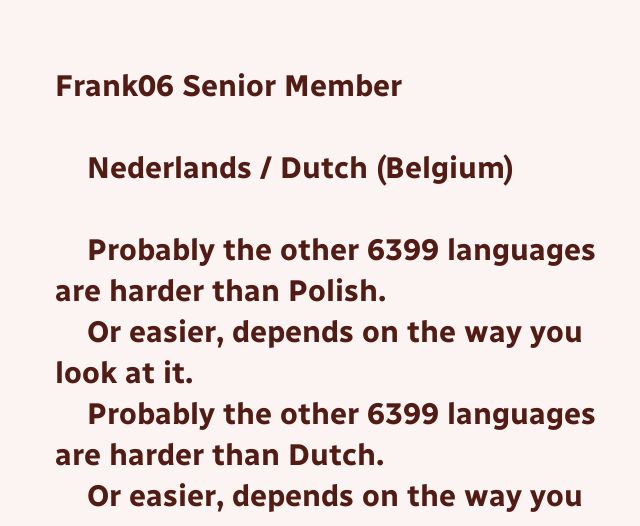Frank06 Senior Member

    Nederlands / Dutch (Belgium)

    Probably the other 6399 languages are harder than Polish.
    Or easier, depends on the way you look at it.
    Probably the other 6399 languages are harder than Dutch.
    Or easier, depends on the way you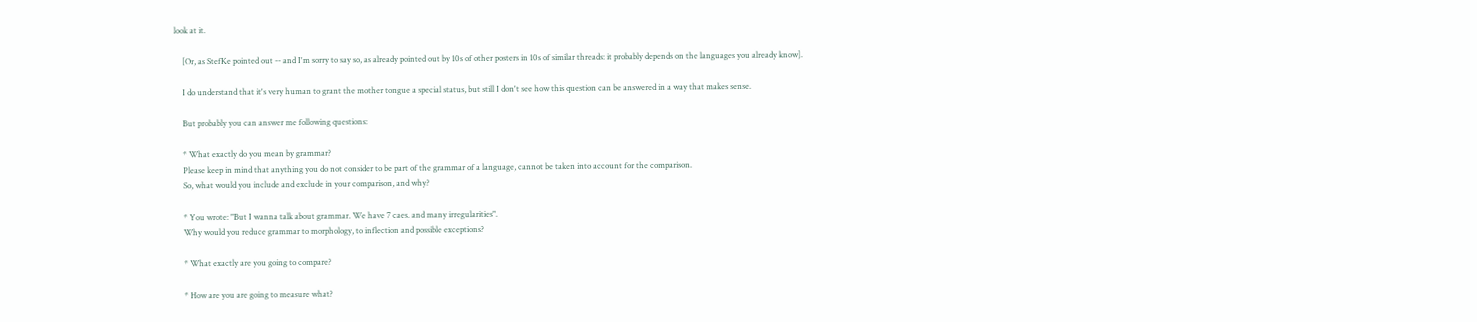look at it.

    [Or, as StefKe pointed out -- and I'm sorry to say so, as already pointed out by 10s of other posters in 10s of similar threads: it probably depends on the languages you already know].

    I do understand that it's very human to grant the mother tongue a special status, but still I don't see how this question can be answered in a way that makes sense.

    But probably you can answer me following questions:

    * What exactly do you mean by grammar?
    Please keep in mind that anything you do not consider to be part of the grammar of a language, cannot be taken into account for the comparison.
    So, what would you include and exclude in your comparison, and why?

    * You wrote: "But I wanna talk about grammar. We have 7 caes. and many irregularities".
    Why would you reduce grammar to morphology, to inflection and possible exceptions?

    * What exactly are you going to compare?

    * How are you are going to measure what?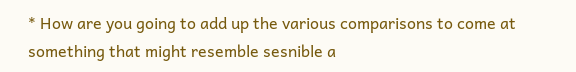* How are you going to add up the various comparisons to come at something that might resemble sesnible a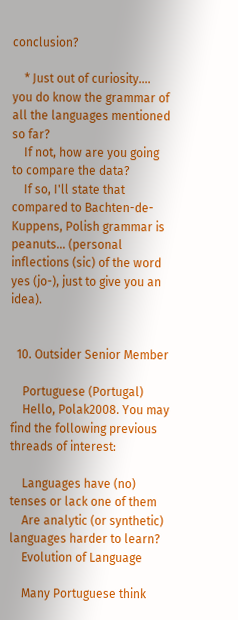conclusion?

    * Just out of curiosity.... you do know the grammar of all the languages mentioned so far?
    If not, how are you going to compare the data?
    If so, I'll state that compared to Bachten-de-Kuppens, Polish grammar is peanuts... (personal inflections (sic) of the word yes (jo-), just to give you an idea).


  10. Outsider Senior Member

    Portuguese (Portugal)
    Hello, Polak2008. You may find the following previous threads of interest:

    Languages have (no) tenses or lack one of them
    Are analytic (or synthetic) languages harder to learn?
    Evolution of Language

    Many Portuguese think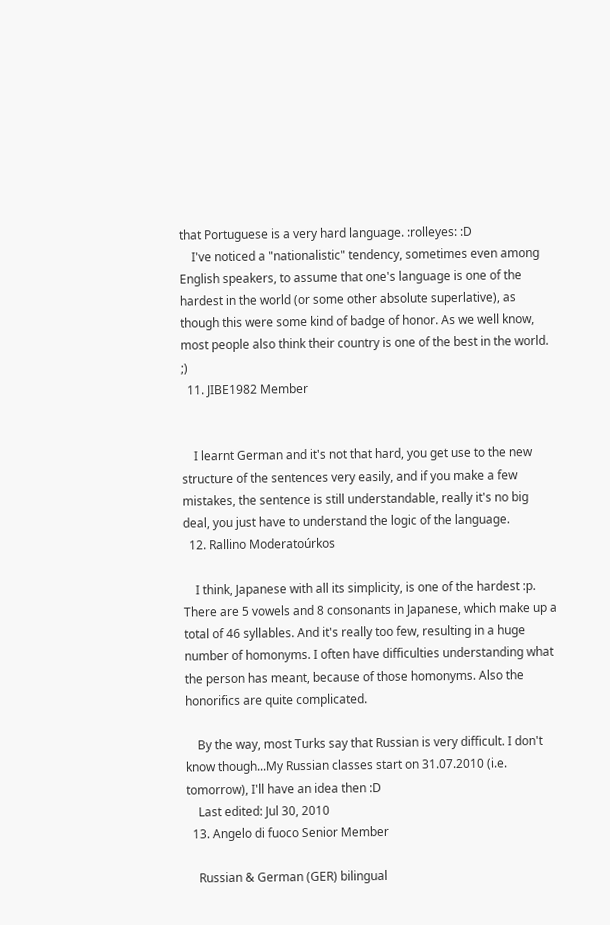that Portuguese is a very hard language. :rolleyes: :D
    I've noticed a "nationalistic" tendency, sometimes even among English speakers, to assume that one's language is one of the hardest in the world (or some other absolute superlative), as though this were some kind of badge of honor. As we well know, most people also think their country is one of the best in the world. ;)
  11. JIBE1982 Member


    I learnt German and it's not that hard, you get use to the new structure of the sentences very easily, and if you make a few mistakes, the sentence is still understandable, really it's no big deal, you just have to understand the logic of the language.
  12. Rallino Moderatoúrkos

    I think, Japanese with all its simplicity, is one of the hardest :p. There are 5 vowels and 8 consonants in Japanese, which make up a total of 46 syllables. And it's really too few, resulting in a huge number of homonyms. I often have difficulties understanding what the person has meant, because of those homonyms. Also the honorifics are quite complicated.

    By the way, most Turks say that Russian is very difficult. I don't know though...My Russian classes start on 31.07.2010 (i.e. tomorrow), I'll have an idea then :D
    Last edited: Jul 30, 2010
  13. Angelo di fuoco Senior Member

    Russian & German (GER) bilingual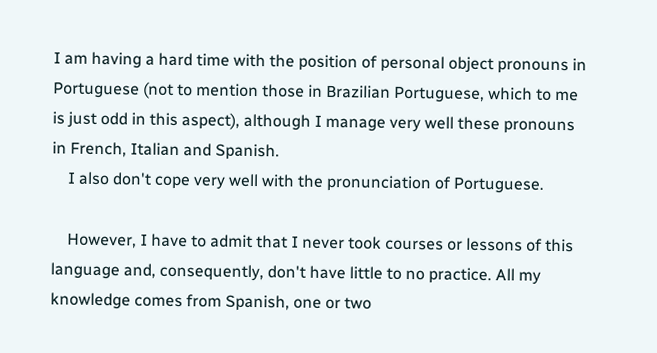I am having a hard time with the position of personal object pronouns in Portuguese (not to mention those in Brazilian Portuguese, which to me is just odd in this aspect), although I manage very well these pronouns in French, Italian and Spanish.
    I also don't cope very well with the pronunciation of Portuguese.

    However, I have to admit that I never took courses or lessons of this language and, consequently, don't have little to no practice. All my knowledge comes from Spanish, one or two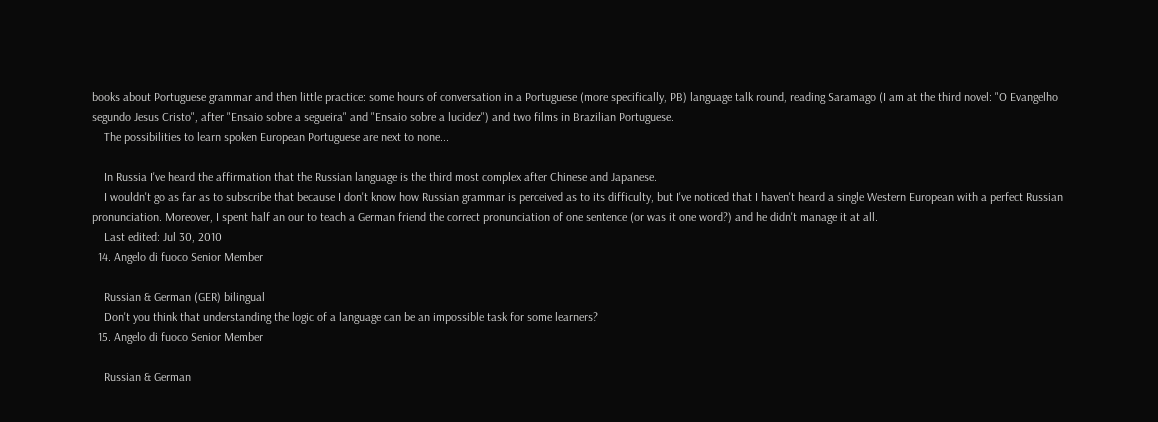books about Portuguese grammar and then little practice: some hours of conversation in a Portuguese (more specifically, PB) language talk round, reading Saramago (I am at the third novel: "O Evangelho segundo Jesus Cristo", after "Ensaio sobre a segueira" and "Ensaio sobre a lucidez") and two films in Brazilian Portuguese.
    The possibilities to learn spoken European Portuguese are next to none...

    In Russia I've heard the affirmation that the Russian language is the third most complex after Chinese and Japanese.
    I wouldn't go as far as to subscribe that because I don't know how Russian grammar is perceived as to its difficulty, but I've noticed that I haven't heard a single Western European with a perfect Russian pronunciation. Moreover, I spent half an our to teach a German friend the correct pronunciation of one sentence (or was it one word?) and he didn't manage it at all.
    Last edited: Jul 30, 2010
  14. Angelo di fuoco Senior Member

    Russian & German (GER) bilingual
    Don't you think that understanding the logic of a language can be an impossible task for some learners?
  15. Angelo di fuoco Senior Member

    Russian & German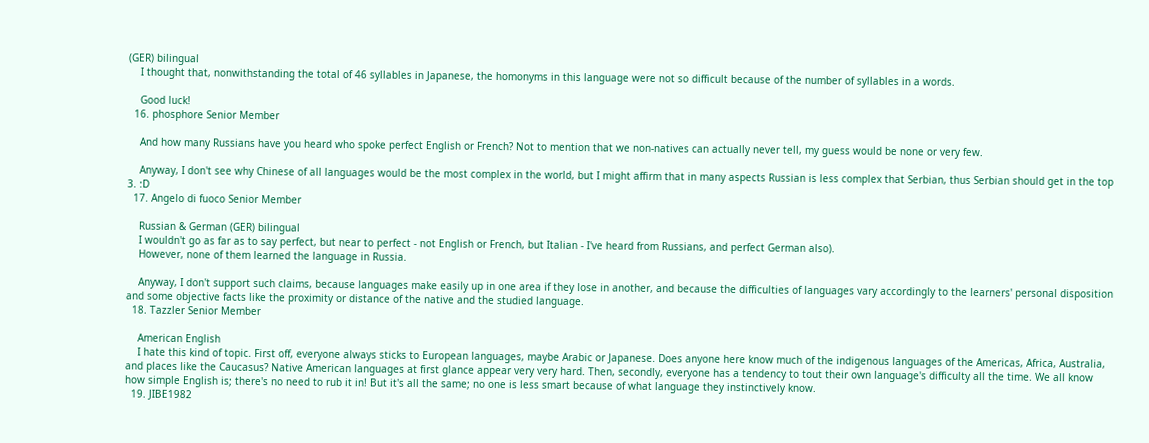(GER) bilingual
    I thought that, nonwithstanding the total of 46 syllables in Japanese, the homonyms in this language were not so difficult because of the number of syllables in a words.

    Good luck!
  16. phosphore Senior Member

    And how many Russians have you heard who spoke perfect English or French? Not to mention that we non-natives can actually never tell, my guess would be none or very few.

    Anyway, I don't see why Chinese of all languages would be the most complex in the world, but I might affirm that in many aspects Russian is less complex that Serbian, thus Serbian should get in the top 3. :D
  17. Angelo di fuoco Senior Member

    Russian & German (GER) bilingual
    I wouldn't go as far as to say perfect, but near to perfect - not English or French, but Italian - I've heard from Russians, and perfect German also).
    However, none of them learned the language in Russia.

    Anyway, I don't support such claims, because languages make easily up in one area if they lose in another, and because the difficulties of languages vary accordingly to the learners' personal disposition and some objective facts like the proximity or distance of the native and the studied language.
  18. Tazzler Senior Member

    American English
    I hate this kind of topic. First off, everyone always sticks to European languages, maybe Arabic or Japanese. Does anyone here know much of the indigenous languages of the Americas, Africa, Australia, and places like the Caucasus? Native American languages at first glance appear very very hard. Then, secondly, everyone has a tendency to tout their own language's difficulty all the time. We all know how simple English is; there's no need to rub it in! But it's all the same; no one is less smart because of what language they instinctively know.
  19. JIBE1982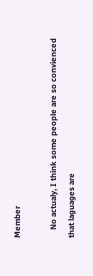Member

    No actualy, I think some people are so convienced that laguages are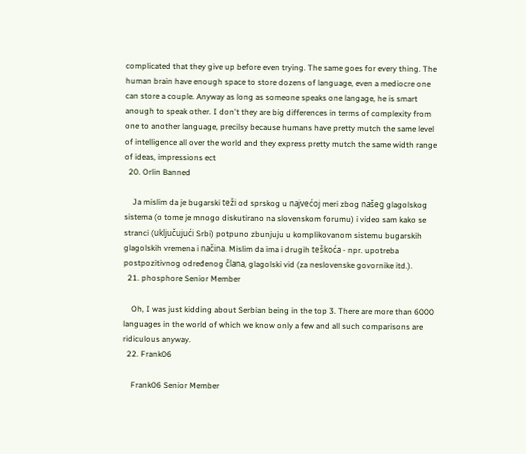complicated that they give up before even trying. The same goes for every thing. The human brain have enough space to store dozens of language, even a mediocre one can store a couple. Anyway as long as someone speaks one langage, he is smart anough to speak other. I don't they are big differences in terms of complexity from one to another language, precilsy because humans have pretty mutch the same level of intelligence all over the world and they express pretty mutch the same width range of ideas, impressions ect
  20. Orlin Banned

    Ja mislim da je bugarski teži od sprskog u najvećoj meri zbog našeg glagolskog sistema (o tome je mnogo diskutirano na slovenskom forumu) i video sam kako se stranci (uključujući Srbi) potpuno zbunjuju u komplikovanom sistemu bugarskih glagolskih vremena i načina. Mislim da ima i drugih teškoća - npr. upotreba postpozitivnog određenog člana, glagolski vid (za neslovenske govornike itd.).
  21. phosphore Senior Member

    Oh, I was just kidding about Serbian being in the top 3. There are more than 6000 languages in the world of which we know only a few and all such comparisons are ridiculous anyway.
  22. Frank06

    Frank06 Senior Member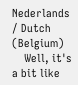Nederlands / Dutch (Belgium)
    Well, it's a bit like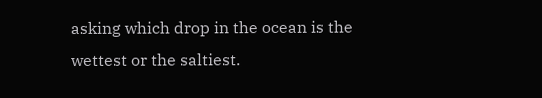asking which drop in the ocean is the wettest or the saltiest.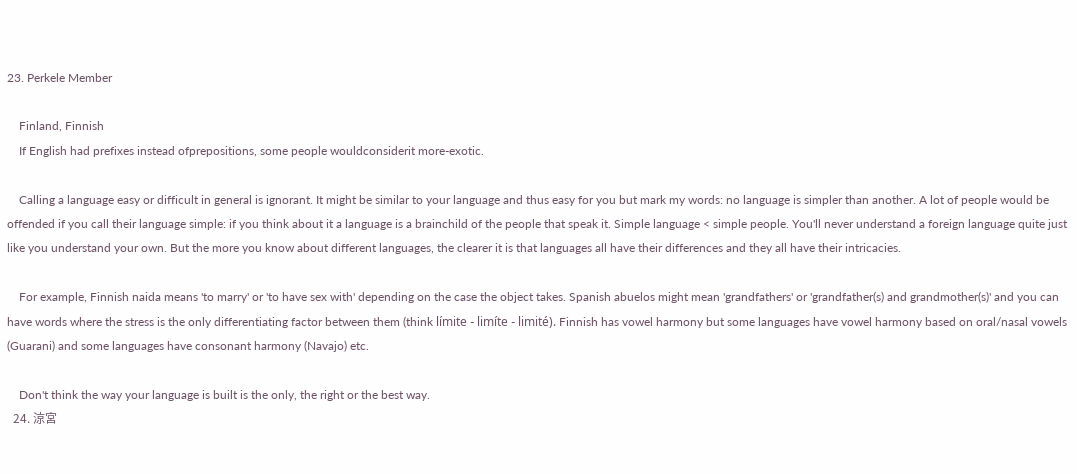23. Perkele Member

    Finland, Finnish
    If English had prefixes instead ofprepositions, some people wouldconsiderit more-exotic.

    Calling a language easy or difficult in general is ignorant. It might be similar to your language and thus easy for you but mark my words: no language is simpler than another. A lot of people would be offended if you call their language simple: if you think about it a language is a brainchild of the people that speak it. Simple language < simple people. You'll never understand a foreign language quite just like you understand your own. But the more you know about different languages, the clearer it is that languages all have their differences and they all have their intricacies.

    For example, Finnish naida means 'to marry' or 'to have sex with' depending on the case the object takes. Spanish abuelos might mean 'grandfathers' or 'grandfather(s) and grandmother(s)' and you can have words where the stress is the only differentiating factor between them (think límite - limíte - limité). Finnish has vowel harmony but some languages have vowel harmony based on oral/nasal vowels (Guarani) and some languages have consonant harmony (Navajo) etc.

    Don't think the way your language is built is the only, the right or the best way.
  24. 涼宮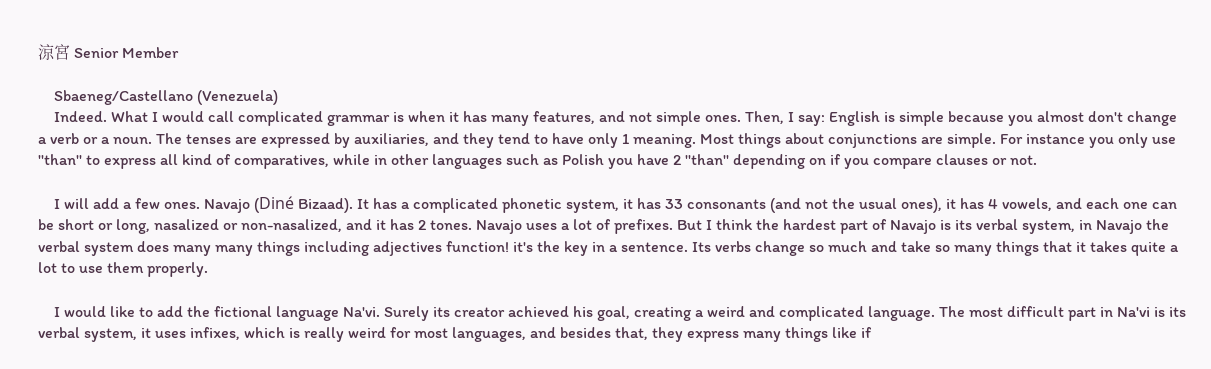涼宮 Senior Member

    Sbaeneg/Castellano (Venezuela)
    Indeed. What I would call complicated grammar is when it has many features, and not simple ones. Then, I say: English is simple because you almost don't change a verb or a noun. The tenses are expressed by auxiliaries, and they tend to have only 1 meaning. Most things about conjunctions are simple. For instance you only use ''than'' to express all kind of comparatives, while in other languages such as Polish you have 2 ''than'' depending on if you compare clauses or not.

    I will add a few ones. Navajo (Diné Bizaad). It has a complicated phonetic system, it has 33 consonants (and not the usual ones), it has 4 vowels, and each one can be short or long, nasalized or non-nasalized, and it has 2 tones. Navajo uses a lot of prefixes. But I think the hardest part of Navajo is its verbal system, in Navajo the verbal system does many many things including adjectives function! it's the key in a sentence. Its verbs change so much and take so many things that it takes quite a lot to use them properly.

    I would like to add the fictional language Na'vi. Surely its creator achieved his goal, creating a weird and complicated language. The most difficult part in Na'vi is its verbal system, it uses infixes, which is really weird for most languages, and besides that, they express many things like if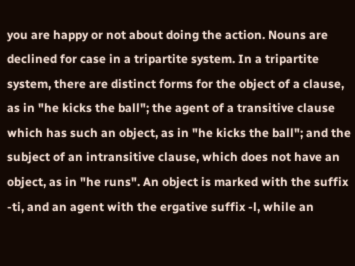you are happy or not about doing the action. Nouns are declined for case in a tripartite system. In a tripartite system, there are distinct forms for the object of a clause, as in "he kicks the ball"; the agent of a transitive clause which has such an object, as in "he kicks the ball"; and the subject of an intransitive clause, which does not have an object, as in "he runs". An object is marked with the suffix -ti, and an agent with the ergative suffix -l, while an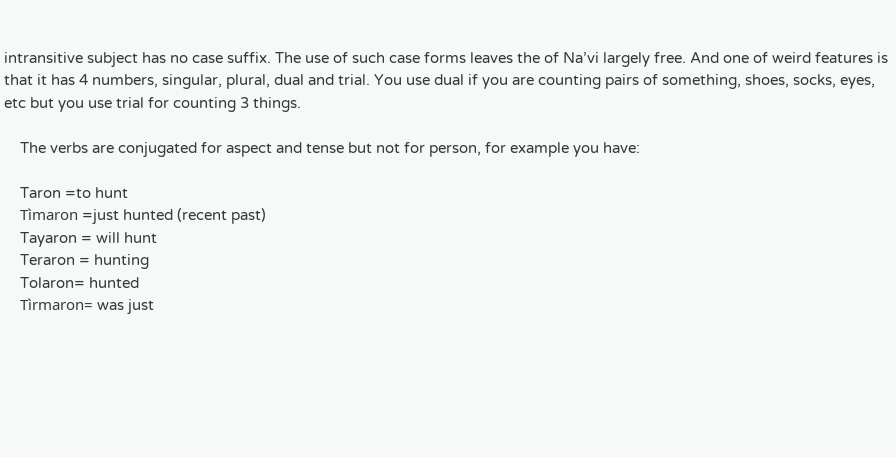intransitive subject has no case suffix. The use of such case forms leaves the of Na’vi largely free. And one of weird features is that it has 4 numbers, singular, plural, dual and trial. You use dual if you are counting pairs of something, shoes, socks, eyes, etc but you use trial for counting 3 things.

    The verbs are conjugated for aspect and tense but not for person, for example you have:

    Taron =to hunt
    Tìmaron =just hunted (recent past)
    Tayaron = will hunt
    Teraron = hunting
    Tolaron= hunted
    Tìrmaron= was just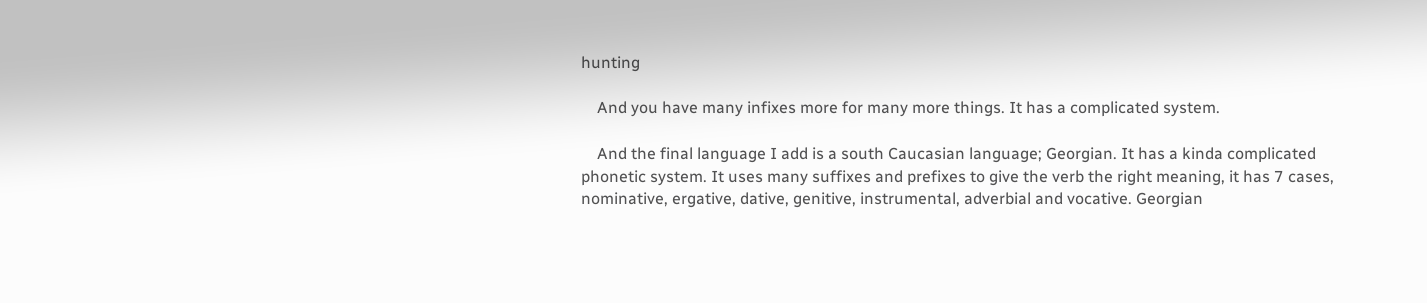hunting

    And you have many infixes more for many more things. It has a complicated system.

    And the final language I add is a south Caucasian language; Georgian. It has a kinda complicated phonetic system. It uses many suffixes and prefixes to give the verb the right meaning, it has 7 cases, nominative, ergative, dative, genitive, instrumental, adverbial and vocative. Georgian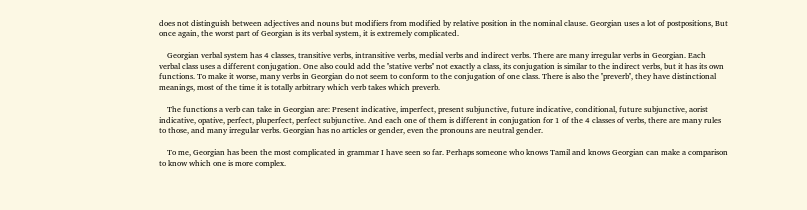does not distinguish between adjectives and nouns but modifiers from modified by relative position in the nominal clause. Georgian uses a lot of postpositions, But once again, the worst part of Georgian is its verbal system, it is extremely complicated.

    Georgian verbal system has 4 classes, transitive verbs, intransitive verbs, medial verbs and indirect verbs. There are many irregular verbs in Georgian. Each verbal class uses a different conjugation. One also could add the ''stative verbs'' not exactly a class, its conjugation is similar to the indirect verbs, but it has its own functions. To make it worse, many verbs in Georgian do not seem to conform to the conjugation of one class. There is also the ''preverb'', they have distinctional meanings, most of the time it is totally arbitrary which verb takes which preverb.

    The functions a verb can take in Georgian are: Present indicative, imperfect, present subjunctive, future indicative, conditional, future subjunctive, aorist indicative, opative, perfect, pluperfect, perfect subjunctive. And each one of them is different in conjugation for 1 of the 4 classes of verbs, there are many rules to those, and many irregular verbs. Georgian has no articles or gender, even the pronouns are neutral gender.

    To me, Georgian has been the most complicated in grammar I have seen so far. Perhaps someone who knows Tamil and knows Georgian can make a comparison to know which one is more complex.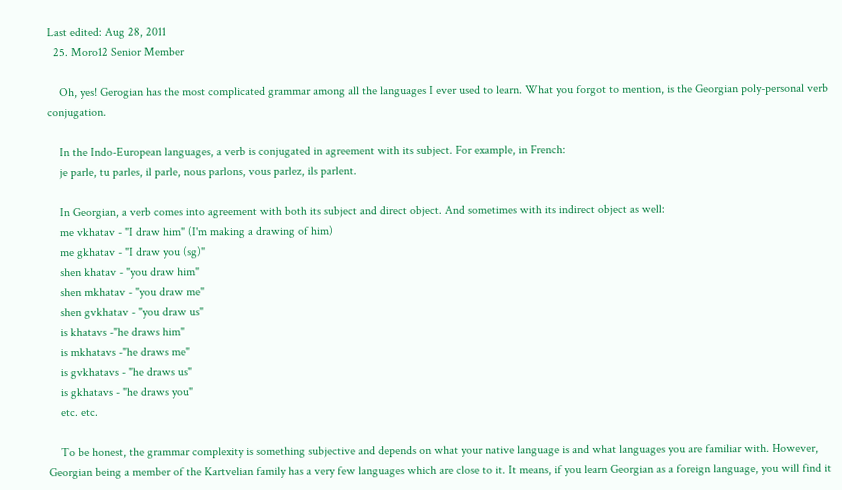Last edited: Aug 28, 2011
  25. Moro12 Senior Member

    Oh, yes! Gerogian has the most complicated grammar among all the languages I ever used to learn. What you forgot to mention, is the Georgian poly-personal verb conjugation.

    In the Indo-European languages, a verb is conjugated in agreement with its subject. For example, in French:
    je parle, tu parles, il parle, nous parlons, vous parlez, ils parlent.

    In Georgian, a verb comes into agreement with both its subject and direct object. And sometimes with its indirect object as well:
    me vkhatav - "I draw him" (I'm making a drawing of him)
    me gkhatav - "I draw you (sg)"
    shen khatav - "you draw him"
    shen mkhatav - "you draw me"
    shen gvkhatav - "you draw us"
    is khatavs -"he draws him"
    is mkhatavs -"he draws me"
    is gvkhatavs - "he draws us"
    is gkhatavs - "he draws you"
    etc. etc.

    To be honest, the grammar complexity is something subjective and depends on what your native language is and what languages you are familiar with. However, Georgian being a member of the Kartvelian family has a very few languages which are close to it. It means, if you learn Georgian as a foreign language, you will find it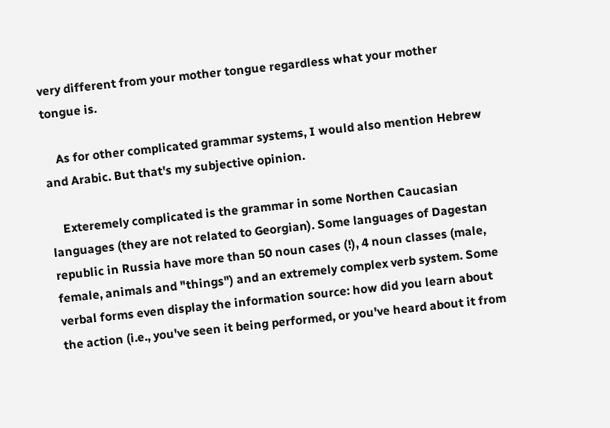very different from your mother tongue regardless what your mother tongue is.

    As for other complicated grammar systems, I would also mention Hebrew and Arabic. But that's my subjective opinion.

    Exteremely complicated is the grammar in some Northen Caucasian languages (they are not related to Georgian). Some languages of Dagestan republic in Russia have more than 50 noun cases (!), 4 noun classes (male, female, animals and "things") and an extremely complex verb system. Some verbal forms even display the information source: how did you learn about the action (i.e., you've seen it being performed, or you've heard about it from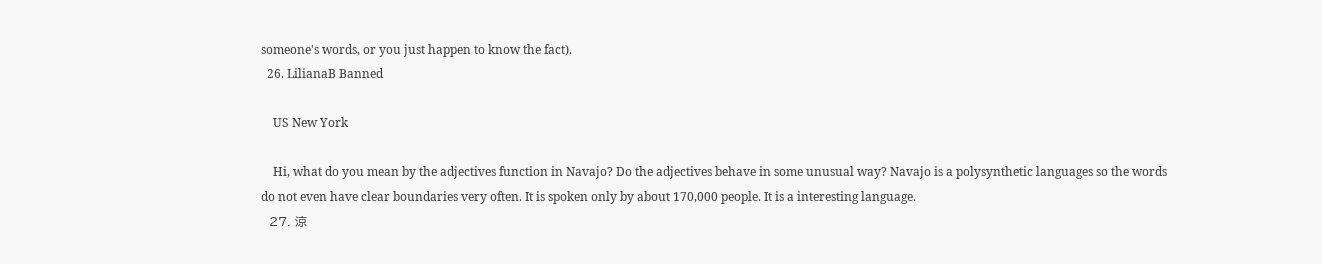someone's words, or you just happen to know the fact).
  26. LilianaB Banned

    US New York

    Hi, what do you mean by the adjectives function in Navajo? Do the adjectives behave in some unusual way? Navajo is a polysynthetic languages so the words do not even have clear boundaries very often. It is spoken only by about 170,000 people. It is a interesting language.
  27. 涼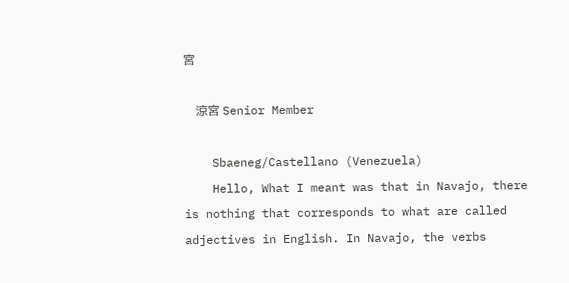宮

    涼宮 Senior Member

    Sbaeneg/Castellano (Venezuela)
    Hello, What I meant was that in Navajo, there is nothing that corresponds to what are called adjectives in English. In Navajo, the verbs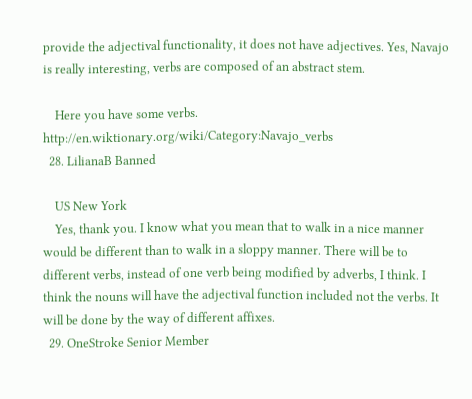provide the adjectival functionality, it does not have adjectives. Yes, Navajo is really interesting, verbs are composed of an abstract stem.

    Here you have some verbs. http://en.wiktionary.org/wiki/Category:Navajo_verbs
  28. LilianaB Banned

    US New York
    Yes, thank you. I know what you mean that to walk in a nice manner would be different than to walk in a sloppy manner. There will be to different verbs, instead of one verb being modified by adverbs, I think. I think the nouns will have the adjectival function included not the verbs. It will be done by the way of different affixes.
  29. OneStroke Senior Member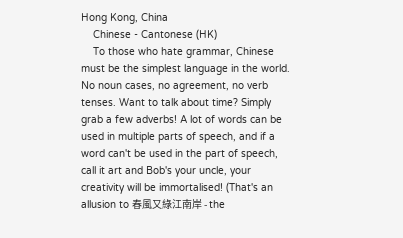Hong Kong, China
    Chinese - Cantonese (HK)
    To those who hate grammar, Chinese must be the simplest language in the world. No noun cases, no agreement, no verb tenses. Want to talk about time? Simply grab a few adverbs! A lot of words can be used in multiple parts of speech, and if a word can't be used in the part of speech, call it art and Bob's your uncle, your creativity will be immortalised! (That's an allusion to 春風又綠江南岸 - the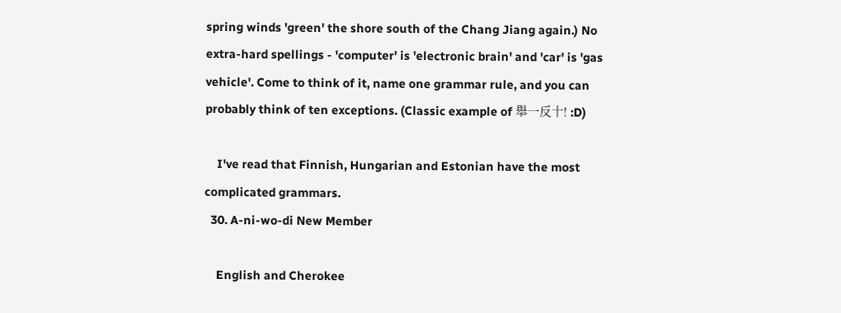spring winds 'green' the shore south of the Chang Jiang again.) No extra-hard spellings - 'computer' is 'electronic brain' and 'car' is 'gas vehicle'. Come to think of it, name one grammar rule, and you can probably think of ten exceptions. (Classic example of 舉一反十! :D)

    I've read that Finnish, Hungarian and Estonian have the most complicated grammars.
  30. A-ni-wo-di New Member

    English and Cherokee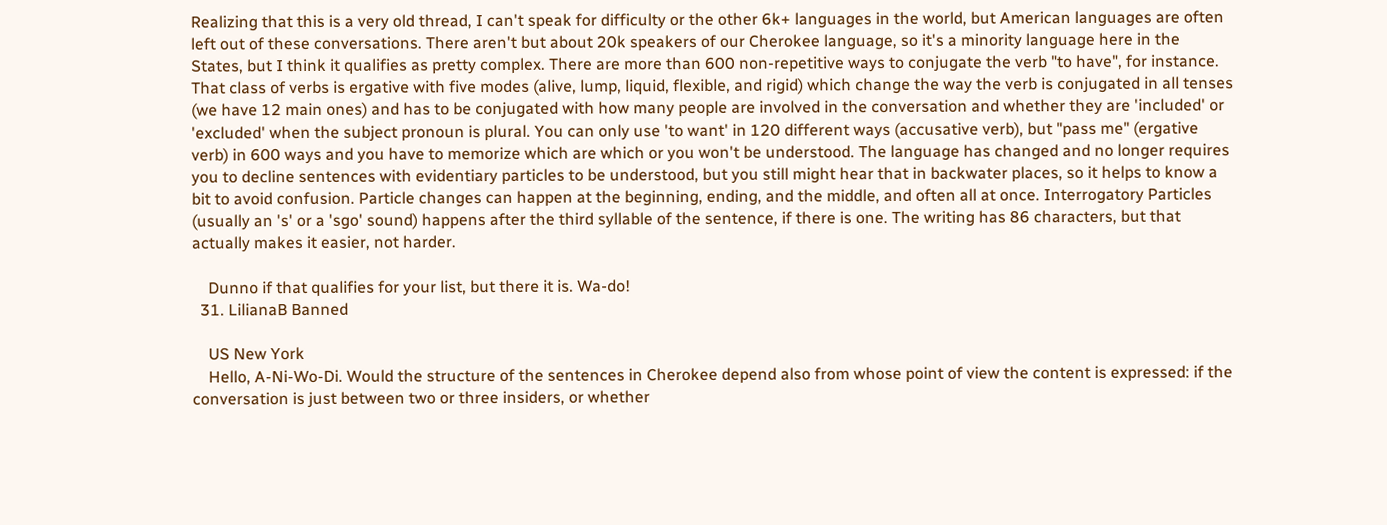Realizing that this is a very old thread, I can't speak for difficulty or the other 6k+ languages in the world, but American languages are often left out of these conversations. There aren't but about 20k speakers of our Cherokee language, so it's a minority language here in the States, but I think it qualifies as pretty complex. There are more than 600 non-repetitive ways to conjugate the verb "to have", for instance. That class of verbs is ergative with five modes (alive, lump, liquid, flexible, and rigid) which change the way the verb is conjugated in all tenses (we have 12 main ones) and has to be conjugated with how many people are involved in the conversation and whether they are 'included' or 'excluded' when the subject pronoun is plural. You can only use 'to want' in 120 different ways (accusative verb), but "pass me" (ergative verb) in 600 ways and you have to memorize which are which or you won't be understood. The language has changed and no longer requires you to decline sentences with evidentiary particles to be understood, but you still might hear that in backwater places, so it helps to know a bit to avoid confusion. Particle changes can happen at the beginning, ending, and the middle, and often all at once. Interrogatory Particles (usually an 's' or a 'sgo' sound) happens after the third syllable of the sentence, if there is one. The writing has 86 characters, but that actually makes it easier, not harder.

    Dunno if that qualifies for your list, but there it is. Wa-do!
  31. LilianaB Banned

    US New York
    Hello, A-Ni-Wo-Di. Would the structure of the sentences in Cherokee depend also from whose point of view the content is expressed: if the conversation is just between two or three insiders, or whether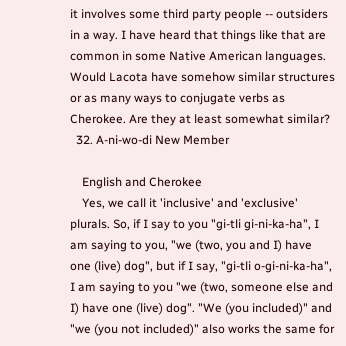it involves some third party people -- outsiders in a way. I have heard that things like that are common in some Native American languages. Would Lacota have somehow similar structures or as many ways to conjugate verbs as Cherokee. Are they at least somewhat similar?
  32. A-ni-wo-di New Member

    English and Cherokee
    Yes, we call it 'inclusive' and 'exclusive' plurals. So, if I say to you "gi-tli gi-ni-ka-ha", I am saying to you, "we (two, you and I) have one (live) dog", but if I say, "gi-tli o-gi-ni-ka-ha", I am saying to you "we (two, someone else and I) have one (live) dog". "We (you included)" and "we (you not included)" also works the same for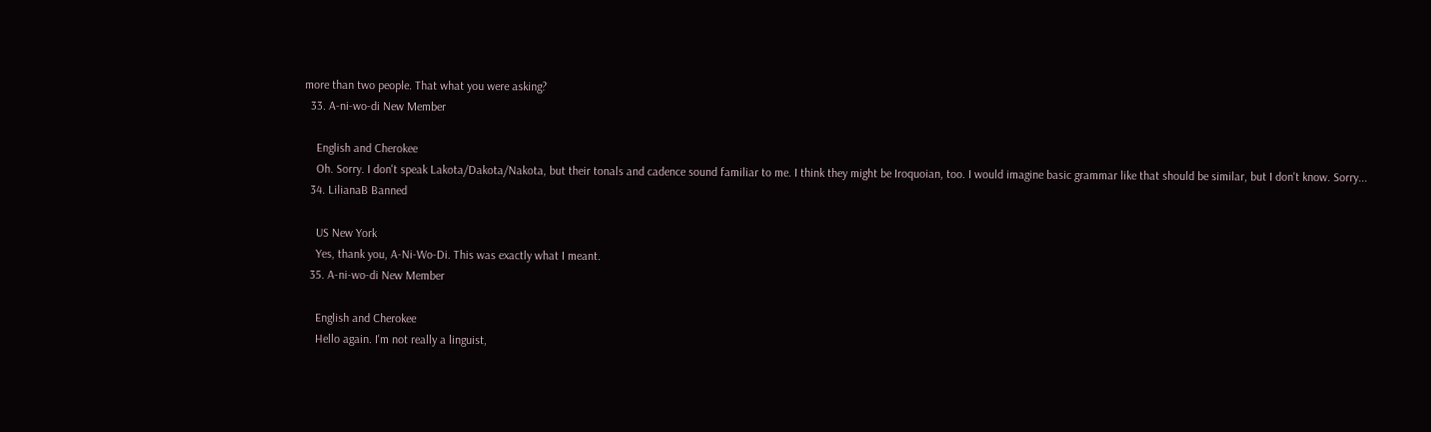more than two people. That what you were asking?
  33. A-ni-wo-di New Member

    English and Cherokee
    Oh. Sorry. I don't speak Lakota/Dakota/Nakota, but their tonals and cadence sound familiar to me. I think they might be Iroquoian, too. I would imagine basic grammar like that should be similar, but I don't know. Sorry...
  34. LilianaB Banned

    US New York
    Yes, thank you, A-Ni-Wo-Di. This was exactly what I meant.
  35. A-ni-wo-di New Member

    English and Cherokee
    Hello again. I'm not really a linguist,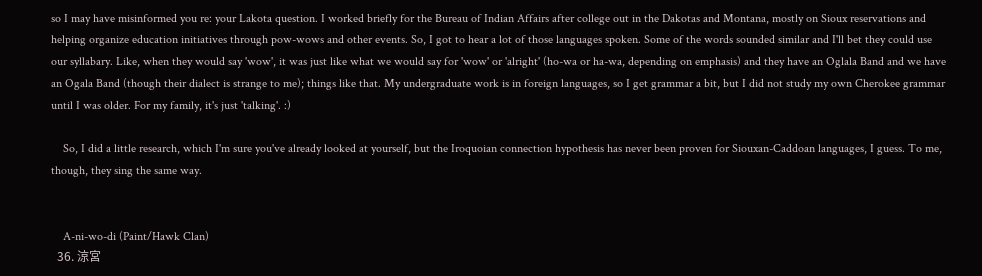so I may have misinformed you re: your Lakota question. I worked briefly for the Bureau of Indian Affairs after college out in the Dakotas and Montana, mostly on Sioux reservations and helping organize education initiatives through pow-wows and other events. So, I got to hear a lot of those languages spoken. Some of the words sounded similar and I'll bet they could use our syllabary. Like, when they would say 'wow', it was just like what we would say for 'wow' or 'alright' (ho-wa or ha-wa, depending on emphasis) and they have an Oglala Band and we have an Ogala Band (though their dialect is strange to me); things like that. My undergraduate work is in foreign languages, so I get grammar a bit, but I did not study my own Cherokee grammar until I was older. For my family, it's just 'talking'. :)

    So, I did a little research, which I'm sure you've already looked at yourself, but the Iroquoian connection hypothesis has never been proven for Siouxan-Caddoan languages, I guess. To me, though, they sing the same way.


    A-ni-wo-di (Paint/Hawk Clan)
  36. 涼宮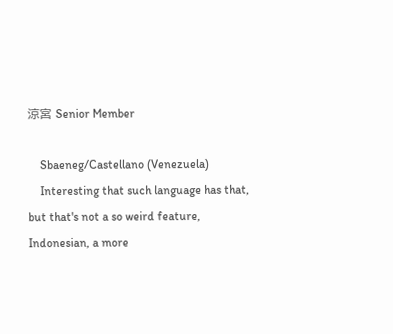涼宮 Senior Member

    Sbaeneg/Castellano (Venezuela)
    Interesting that such language has that, but that's not a so weird feature, Indonesian, a more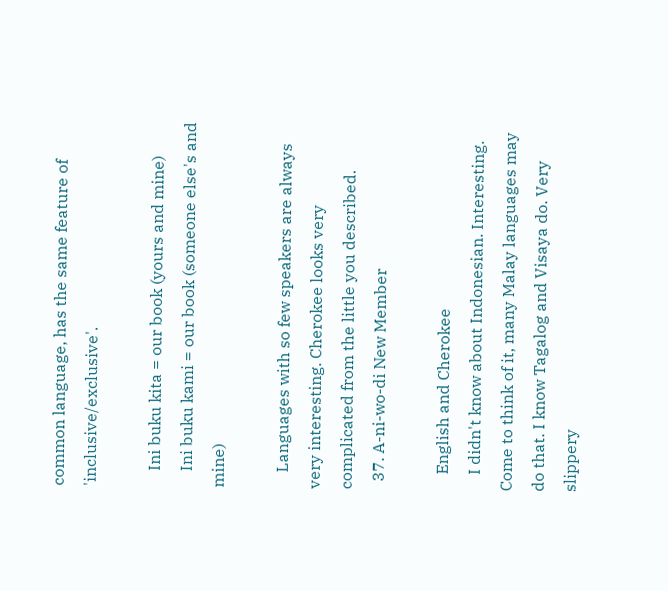common language, has the same feature of 'inclusive/exclusive'.

    Ini buku kita = our book (yours and mine)
    Ini buku kami = our book (someone else's and mine)

    Languages with so few speakers are always very interesting. Cherokee looks very complicated from the little you described.
  37. A-ni-wo-di New Member

    English and Cherokee
    I didn't know about Indonesian. Interesting. Come to think of it, many Malay languages may do that. I know Tagalog and Visaya do. Very slippery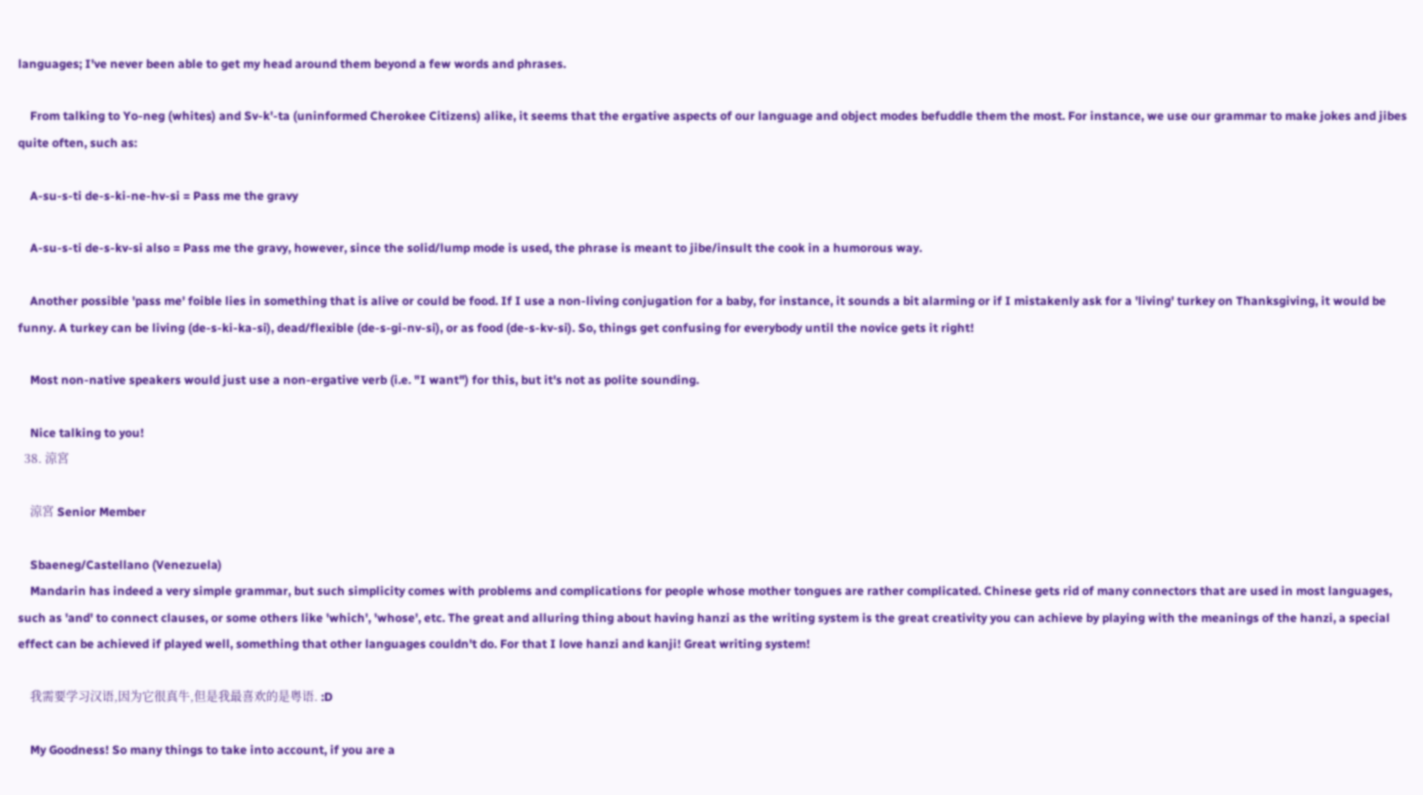languages; I've never been able to get my head around them beyond a few words and phrases.

    From talking to Yo-neg (whites) and Sv-k'-ta (uninformed Cherokee Citizens) alike, it seems that the ergative aspects of our language and object modes befuddle them the most. For instance, we use our grammar to make jokes and jibes quite often, such as:

    A-su-s-ti de-s-ki-ne-hv-si = Pass me the gravy

    A-su-s-ti de-s-kv-si also = Pass me the gravy, however, since the solid/lump mode is used, the phrase is meant to jibe/insult the cook in a humorous way.

    Another possible 'pass me' foible lies in something that is alive or could be food. If I use a non-living conjugation for a baby, for instance, it sounds a bit alarming or if I mistakenly ask for a 'living' turkey on Thanksgiving, it would be funny. A turkey can be living (de-s-ki-ka-si), dead/flexible (de-s-gi-nv-si), or as food (de-s-kv-si). So, things get confusing for everybody until the novice gets it right!

    Most non-native speakers would just use a non-ergative verb (i.e. "I want") for this, but it's not as polite sounding.

    Nice talking to you!
  38. 涼宮

    涼宮 Senior Member

    Sbaeneg/Castellano (Venezuela)
    Mandarin has indeed a very simple grammar, but such simplicity comes with problems and complications for people whose mother tongues are rather complicated. Chinese gets rid of many connectors that are used in most languages, such as 'and' to connect clauses, or some others like 'which', 'whose', etc. The great and alluring thing about having hanzi as the writing system is the great creativity you can achieve by playing with the meanings of the hanzi, a special effect can be achieved if played well, something that other languages couldn't do. For that I love hanzi and kanji! Great writing system!

    我需要学习汉语,因为它很真牛,但是我最喜欢的是粤语. :D

    My Goodness! So many things to take into account, if you are a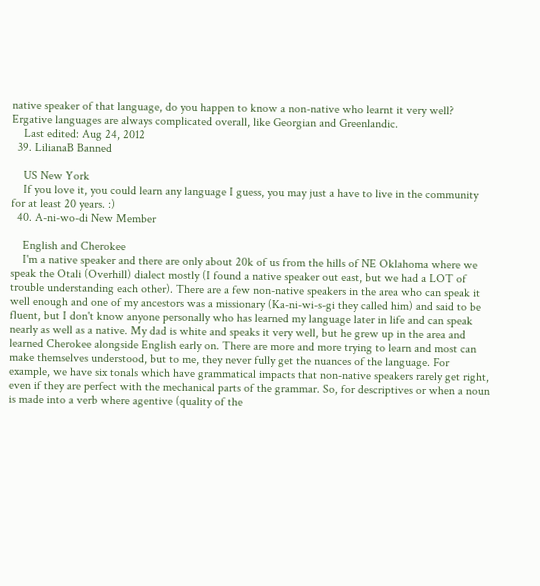native speaker of that language, do you happen to know a non-native who learnt it very well? Ergative languages are always complicated overall, like Georgian and Greenlandic.
    Last edited: Aug 24, 2012
  39. LilianaB Banned

    US New York
    If you love it, you could learn any language I guess, you may just a have to live in the community for at least 20 years. :)
  40. A-ni-wo-di New Member

    English and Cherokee
    I'm a native speaker and there are only about 20k of us from the hills of NE Oklahoma where we speak the Otali (Overhill) dialect mostly (I found a native speaker out east, but we had a LOT of trouble understanding each other). There are a few non-native speakers in the area who can speak it well enough and one of my ancestors was a missionary (Ka-ni-wi-s-gi they called him) and said to be fluent, but I don't know anyone personally who has learned my language later in life and can speak nearly as well as a native. My dad is white and speaks it very well, but he grew up in the area and learned Cherokee alongside English early on. There are more and more trying to learn and most can make themselves understood, but to me, they never fully get the nuances of the language. For example, we have six tonals which have grammatical impacts that non-native speakers rarely get right, even if they are perfect with the mechanical parts of the grammar. So, for descriptives or when a noun is made into a verb where agentive (quality of the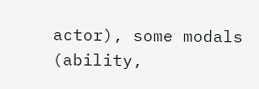actor), some modals (ability,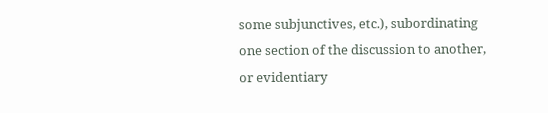some subjunctives, etc.), subordinating one section of the discussion to another, or evidentiary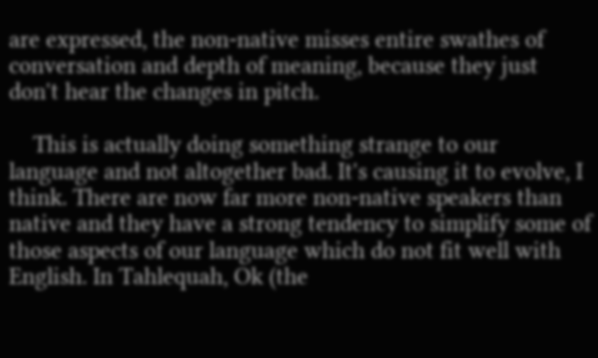are expressed, the non-native misses entire swathes of conversation and depth of meaning, because they just don't hear the changes in pitch.

    This is actually doing something strange to our language and not altogether bad. It's causing it to evolve, I think. There are now far more non-native speakers than native and they have a strong tendency to simplify some of those aspects of our language which do not fit well with English. In Tahlequah, Ok (the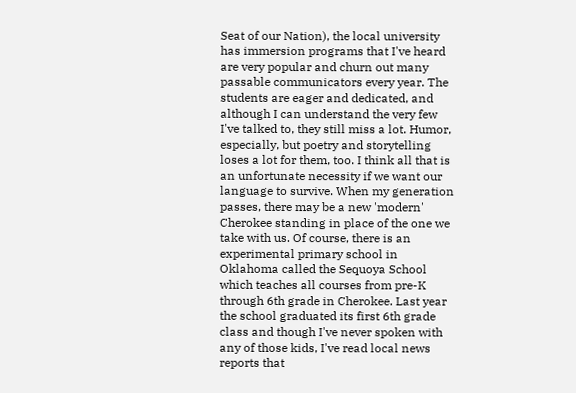Seat of our Nation), the local university has immersion programs that I've heard are very popular and churn out many passable communicators every year. The students are eager and dedicated, and although I can understand the very few I've talked to, they still miss a lot. Humor, especially, but poetry and storytelling loses a lot for them, too. I think all that is an unfortunate necessity if we want our language to survive. When my generation passes, there may be a new 'modern' Cherokee standing in place of the one we take with us. Of course, there is an experimental primary school in Oklahoma called the Sequoya School which teaches all courses from pre-K through 6th grade in Cherokee. Last year the school graduated its first 6th grade class and though I've never spoken with any of those kids, I've read local news reports that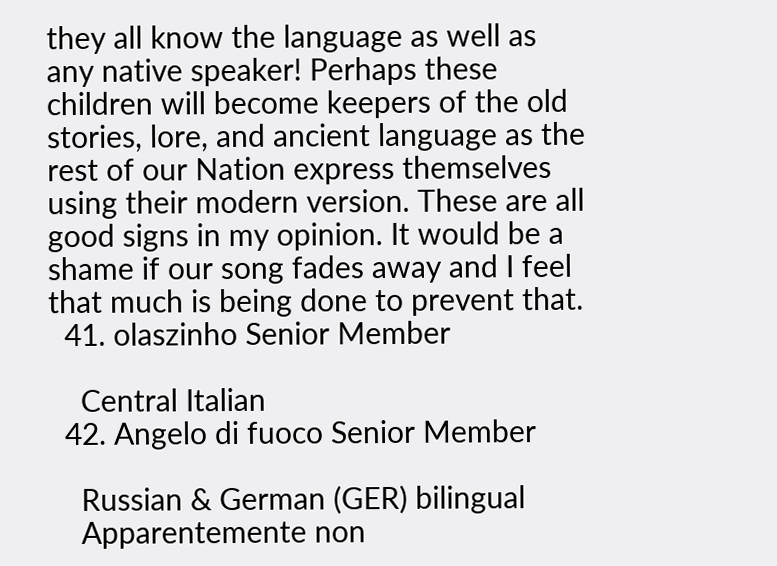they all know the language as well as any native speaker! Perhaps these children will become keepers of the old stories, lore, and ancient language as the rest of our Nation express themselves using their modern version. These are all good signs in my opinion. It would be a shame if our song fades away and I feel that much is being done to prevent that.
  41. olaszinho Senior Member

    Central Italian
  42. Angelo di fuoco Senior Member

    Russian & German (GER) bilingual
    Apparentemente non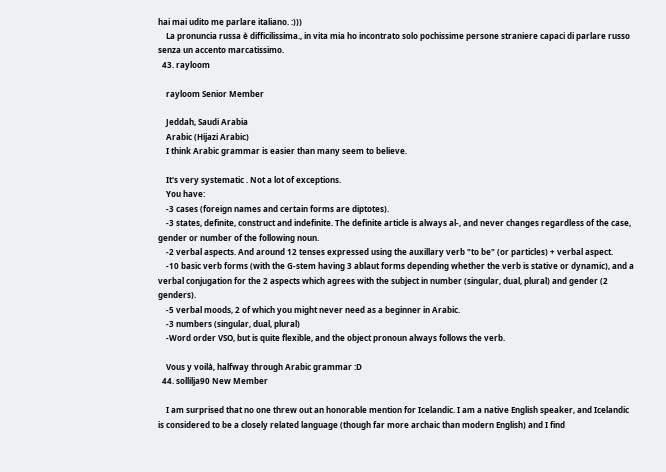hai mai udito me parlare italiano. :)))
    La pronuncia russa è difficilissima., in vita mia ho incontrato solo pochissime persone straniere capaci di parlare russo senza un accento marcatissimo.
  43. rayloom

    rayloom Senior Member

    Jeddah, Saudi Arabia
    Arabic (Hijazi Arabic)
    I think Arabic grammar is easier than many seem to believe.

    It's very systematic . Not a lot of exceptions.
    You have:
    -3 cases (foreign names and certain forms are diptotes).
    -3 states, definite, construct and indefinite. The definite article is always al-, and never changes regardless of the case, gender or number of the following noun.
    -2 verbal aspects. And around 12 tenses expressed using the auxillary verb "to be" (or particles) + verbal aspect.
    -10 basic verb forms (with the G-stem having 3 ablaut forms depending whether the verb is stative or dynamic), and a verbal conjugation for the 2 aspects which agrees with the subject in number (singular, dual, plural) and gender (2 genders).
    -5 verbal moods, 2 of which you might never need as a beginner in Arabic.
    -3 numbers (singular, dual, plural)
    -Word order VSO, but is quite flexible, and the object pronoun always follows the verb.

    Vous y voilà, halfway through Arabic grammar :D
  44. sollilja90 New Member

    I am surprised that no one threw out an honorable mention for Icelandic. I am a native English speaker, and Icelandic is considered to be a closely related language (though far more archaic than modern English) and I find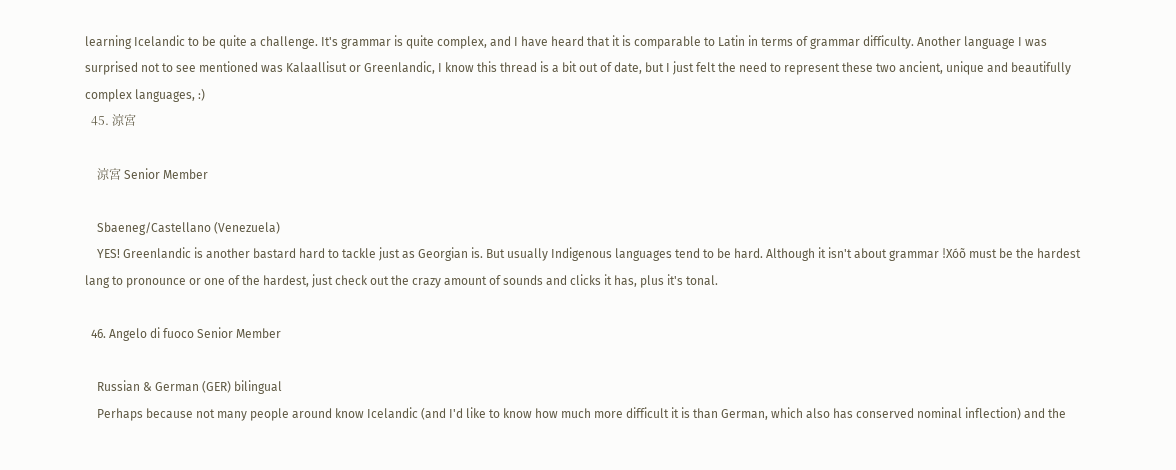learning Icelandic to be quite a challenge. It's grammar is quite complex, and I have heard that it is comparable to Latin in terms of grammar difficulty. Another language I was surprised not to see mentioned was Kalaallisut or Greenlandic, I know this thread is a bit out of date, but I just felt the need to represent these two ancient, unique and beautifully complex languages, :)
  45. 涼宮

    涼宮 Senior Member

    Sbaeneg/Castellano (Venezuela)
    YES! Greenlandic is another bastard hard to tackle just as Georgian is. But usually Indigenous languages tend to be hard. Although it isn't about grammar ǃXóõ must be the hardest lang to pronounce or one of the hardest, just check out the crazy amount of sounds and clicks it has, plus it's tonal.

  46. Angelo di fuoco Senior Member

    Russian & German (GER) bilingual
    Perhaps because not many people around know Icelandic (and I'd like to know how much more difficult it is than German, which also has conserved nominal inflection) and the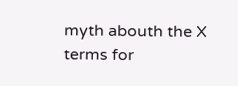myth abouth the X terms for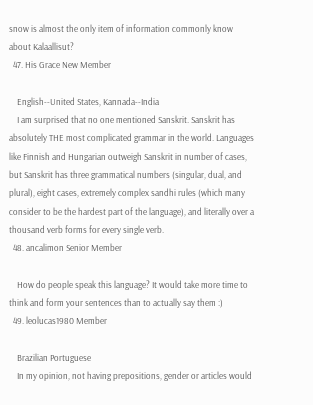snow is almost the only item of information commonly know about Kalaallisut?
  47. His Grace New Member

    English--United States, Kannada--India
    I am surprised that no one mentioned Sanskrit. Sanskrit has absolutely THE most complicated grammar in the world. Languages like Finnish and Hungarian outweigh Sanskrit in number of cases, but Sanskrit has three grammatical numbers (singular, dual, and plural), eight cases, extremely complex sandhi rules (which many consider to be the hardest part of the language), and literally over a thousand verb forms for every single verb.
  48. ancalimon Senior Member

    How do people speak this language? It would take more time to think and form your sentences than to actually say them :)
  49. leolucas1980 Member

    Brazilian Portuguese
    In my opinion, not having prepositions, gender or articles would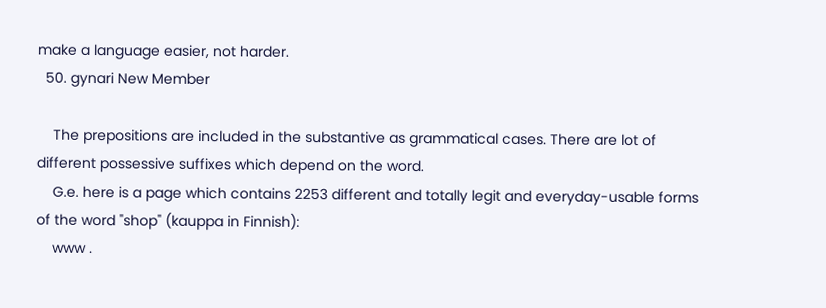make a language easier, not harder.
  50. gynari New Member

    The prepositions are included in the substantive as grammatical cases. There are lot of different possessive suffixes which depend on the word.
    G.e. here is a page which contains 2253 different and totally legit and everyday-usable forms of the word "shop" (kauppa in Finnish):
    www .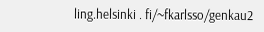ling.helsinki . fi/~fkarlsso/genkau2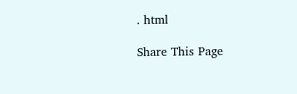. html

Share This Page